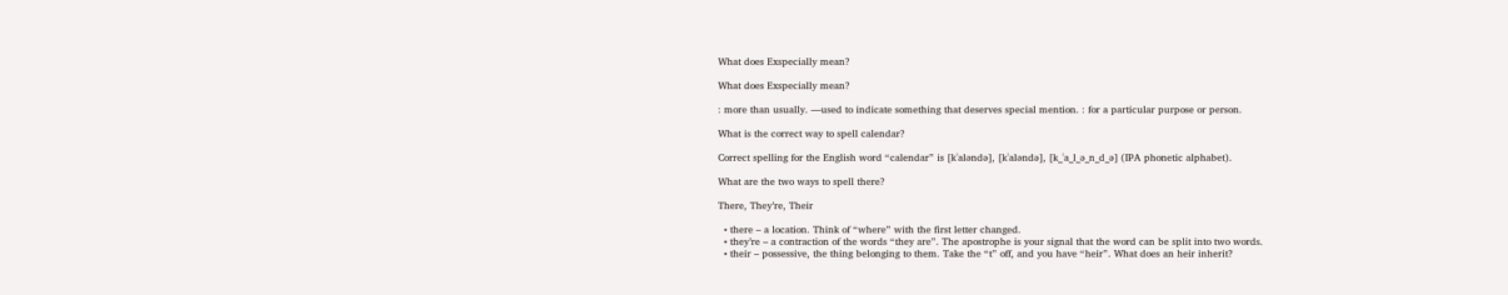What does Exspecially mean?

What does Exspecially mean?

: more than usually. —used to indicate something that deserves special mention. : for a particular purpose or person.

What is the correct way to spell calendar?

Correct spelling for the English word “calendar” is [kˈaləndə], [kˈaləndə], [k_ˈa_l_ə_n_d_ə] (IPA phonetic alphabet).

What are the two ways to spell there?

There, They’re, Their

  • there – a location. Think of “where” with the first letter changed.
  • they’re – a contraction of the words “they are”. The apostrophe is your signal that the word can be split into two words.
  • their – possessive, the thing belonging to them. Take the “t” off, and you have “heir”. What does an heir inherit?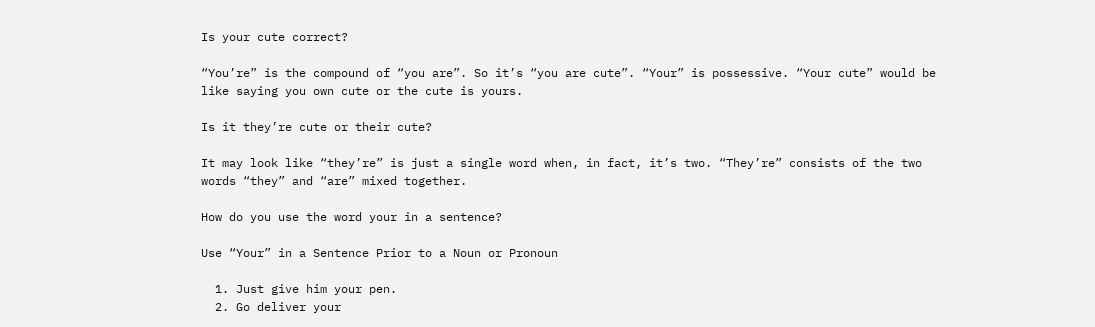Is your cute correct?

“You’re” is the compound of “you are”. So it’s “you are cute”. “Your” is possessive. “Your cute” would be like saying you own cute or the cute is yours.

Is it they’re cute or their cute?

It may look like “they’re” is just a single word when, in fact, it’s two. “They’re” consists of the two words “they” and “are” mixed together.

How do you use the word your in a sentence?

Use “Your” in a Sentence Prior to a Noun or Pronoun

  1. Just give him your pen.
  2. Go deliver your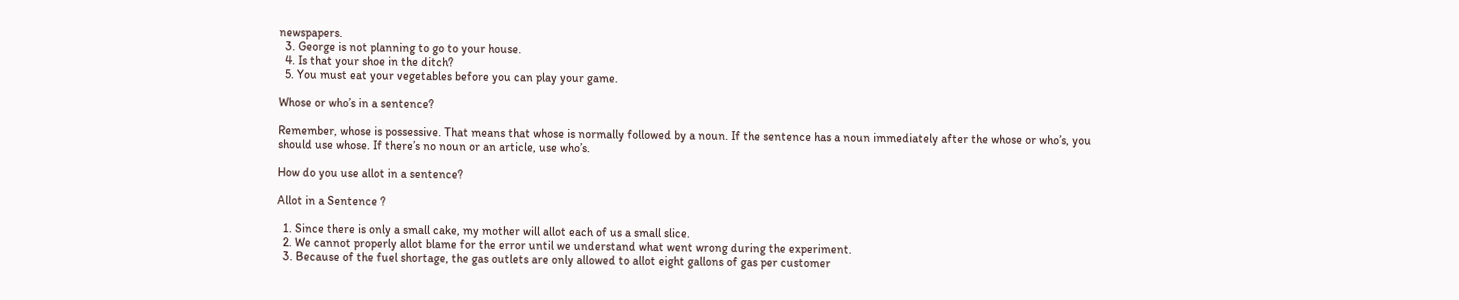newspapers.
  3. George is not planning to go to your house.
  4. Is that your shoe in the ditch?
  5. You must eat your vegetables before you can play your game.

Whose or who’s in a sentence?

Remember, whose is possessive. That means that whose is normally followed by a noun. If the sentence has a noun immediately after the whose or who’s, you should use whose. If there’s no noun or an article, use who’s.

How do you use allot in a sentence?

Allot in a Sentence ?

  1. Since there is only a small cake, my mother will allot each of us a small slice.
  2. We cannot properly allot blame for the error until we understand what went wrong during the experiment.
  3. Because of the fuel shortage, the gas outlets are only allowed to allot eight gallons of gas per customer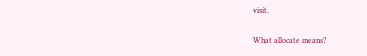visit.

What allocate means?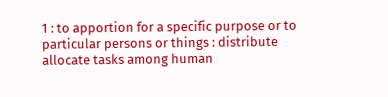1 : to apportion for a specific purpose or to particular persons or things : distribute allocate tasks among human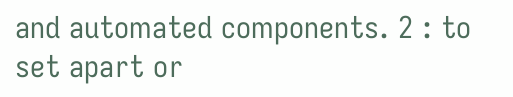and automated components. 2 : to set apart or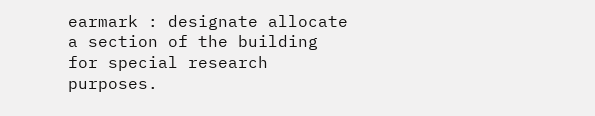earmark : designate allocate a section of the building for special research purposes.